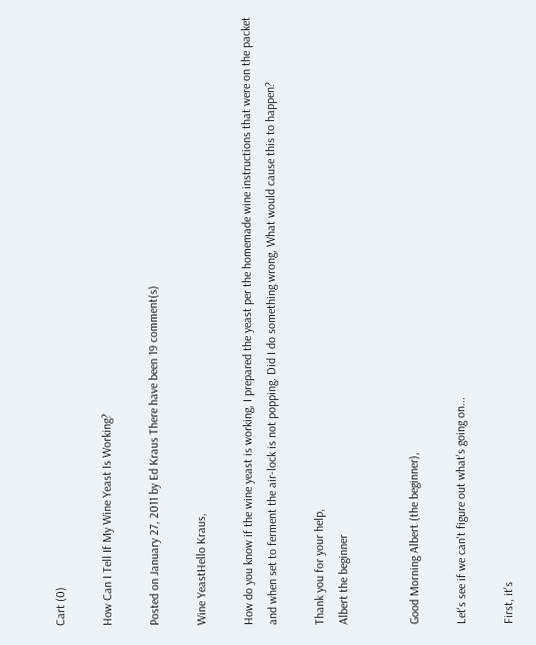Cart (0)

How Can I Tell If My Wine Yeast Is Working?

Posted on January 27, 2011 by Ed Kraus There have been 19 comment(s)

Wine YeastHello Kraus,

How do you know if the wine yeast is working, I prepared the yeast per the homemade wine instructions that were on the packet and when set to ferment the air-lock is not popping. Did I do something wrong, What would cause this to happen?

Thank you for your help,
Albert the beginner


Good Morning Albert (the beginner),

Let's see if we can't figure out what's going on...

First, it's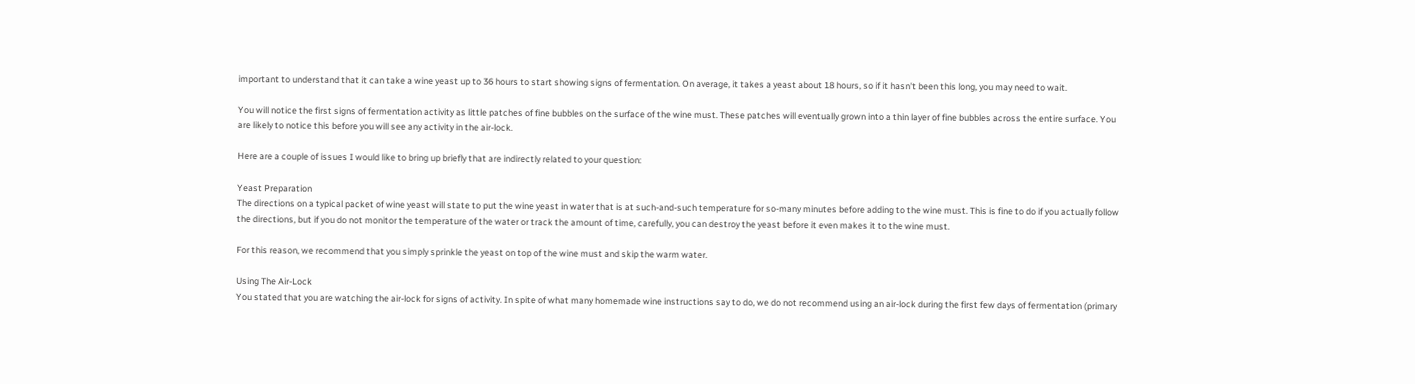important to understand that it can take a wine yeast up to 36 hours to start showing signs of fermentation. On average, it takes a yeast about 18 hours, so if it hasn't been this long, you may need to wait.

You will notice the first signs of fermentation activity as little patches of fine bubbles on the surface of the wine must. These patches will eventually grown into a thin layer of fine bubbles across the entire surface. You are likely to notice this before you will see any activity in the air-lock.

Here are a couple of issues I would like to bring up briefly that are indirectly related to your question:

Yeast Preparation
The directions on a typical packet of wine yeast will state to put the wine yeast in water that is at such-and-such temperature for so-many minutes before adding to the wine must. This is fine to do if you actually follow the directions, but if you do not monitor the temperature of the water or track the amount of time, carefully, you can destroy the yeast before it even makes it to the wine must.

For this reason, we recommend that you simply sprinkle the yeast on top of the wine must and skip the warm water.

Using The Air-Lock
You stated that you are watching the air-lock for signs of activity. In spite of what many homemade wine instructions say to do, we do not recommend using an air-lock during the first few days of fermentation (primary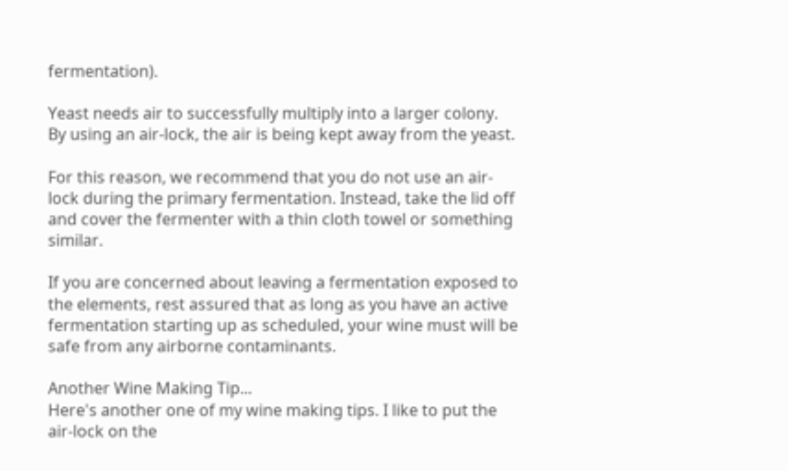fermentation).

Yeast needs air to successfully multiply into a larger colony. By using an air-lock, the air is being kept away from the yeast.

For this reason, we recommend that you do not use an air-lock during the primary fermentation. Instead, take the lid off and cover the fermenter with a thin cloth towel or something similar.

If you are concerned about leaving a fermentation exposed to the elements, rest assured that as long as you have an active fermentation starting up as scheduled, your wine must will be safe from any airborne contaminants.

Another Wine Making Tip...
Here's another one of my wine making tips. I like to put the air-lock on the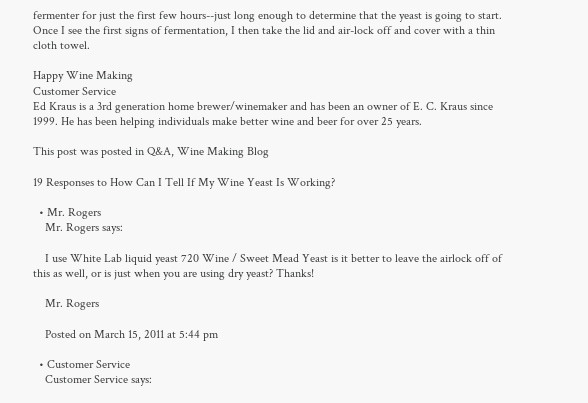fermenter for just the first few hours--just long enough to determine that the yeast is going to start. Once I see the first signs of fermentation, I then take the lid and air-lock off and cover with a thin cloth towel.

Happy Wine Making
Customer Service
Ed Kraus is a 3rd generation home brewer/winemaker and has been an owner of E. C. Kraus since 1999. He has been helping individuals make better wine and beer for over 25 years.

This post was posted in Q&A, Wine Making Blog

19 Responses to How Can I Tell If My Wine Yeast Is Working?

  • Mr. Rogers
    Mr. Rogers says:

    I use White Lab liquid yeast 720 Wine / Sweet Mead Yeast is it better to leave the airlock off of this as well, or is just when you are using dry yeast? Thanks!

    Mr. Rogers

    Posted on March 15, 2011 at 5:44 pm

  • Customer Service
    Customer Service says: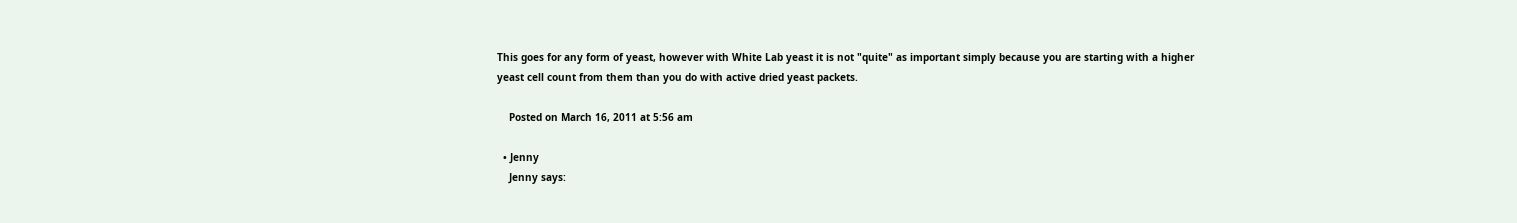This goes for any form of yeast, however with White Lab yeast it is not "quite" as important simply because you are starting with a higher yeast cell count from them than you do with active dried yeast packets.

    Posted on March 16, 2011 at 5:56 am

  • Jenny
    Jenny says: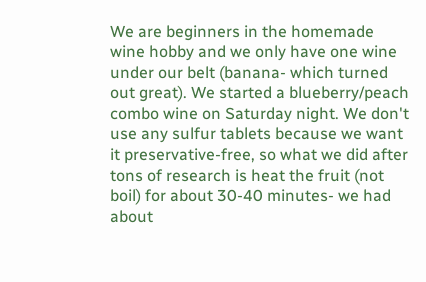We are beginners in the homemade wine hobby and we only have one wine under our belt (banana- which turned out great). We started a blueberry/peach combo wine on Saturday night. We don't use any sulfur tablets because we want it preservative-free, so what we did after tons of research is heat the fruit (not boil) for about 30-40 minutes- we had about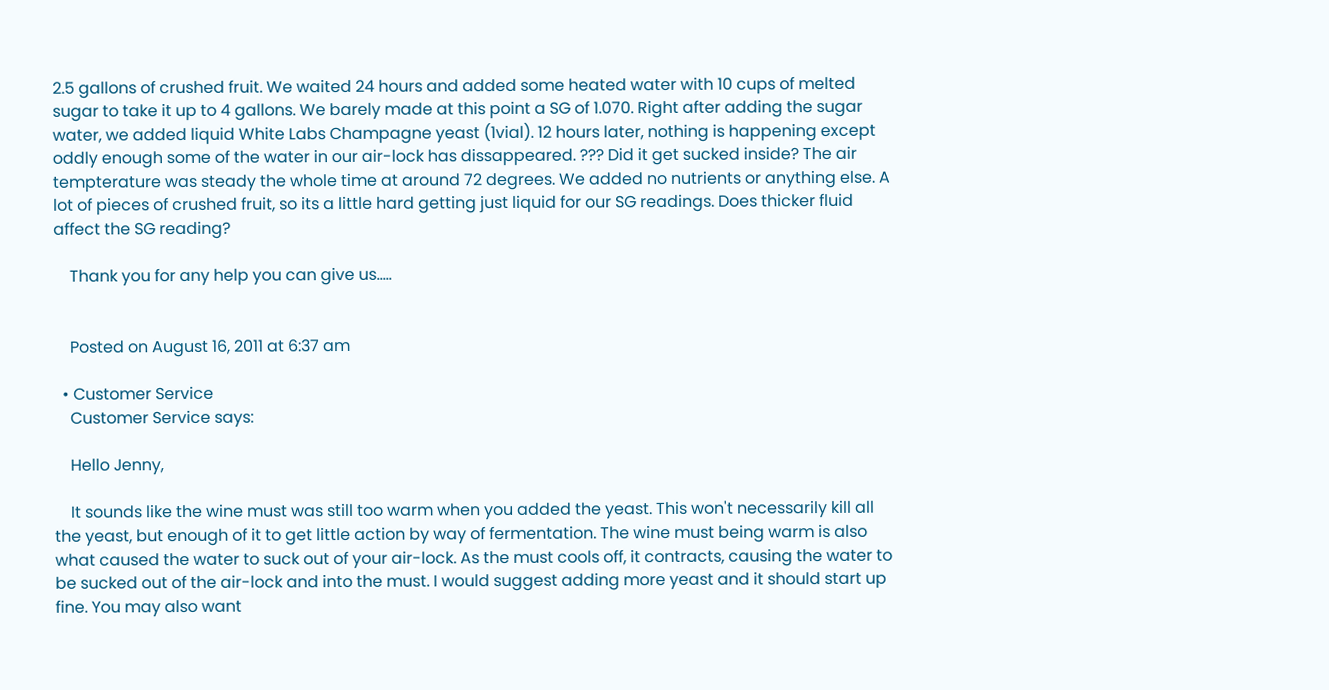2.5 gallons of crushed fruit. We waited 24 hours and added some heated water with 10 cups of melted sugar to take it up to 4 gallons. We barely made at this point a SG of 1.070. Right after adding the sugar water, we added liquid White Labs Champagne yeast (1vial). 12 hours later, nothing is happening except oddly enough some of the water in our air-lock has dissappeared. ??? Did it get sucked inside? The air tempterature was steady the whole time at around 72 degrees. We added no nutrients or anything else. A lot of pieces of crushed fruit, so its a little hard getting just liquid for our SG readings. Does thicker fluid affect the SG reading?

    Thank you for any help you can give us.....


    Posted on August 16, 2011 at 6:37 am

  • Customer Service
    Customer Service says:

    Hello Jenny,

    It sounds like the wine must was still too warm when you added the yeast. This won't necessarily kill all the yeast, but enough of it to get little action by way of fermentation. The wine must being warm is also what caused the water to suck out of your air-lock. As the must cools off, it contracts, causing the water to be sucked out of the air-lock and into the must. I would suggest adding more yeast and it should start up fine. You may also want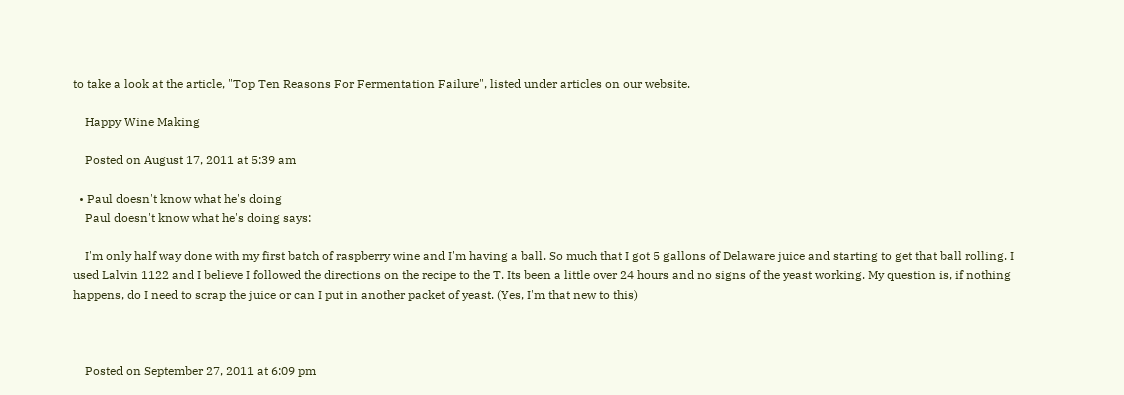to take a look at the article, "Top Ten Reasons For Fermentation Failure", listed under articles on our website.

    Happy Wine Making

    Posted on August 17, 2011 at 5:39 am

  • Paul doesn't know what he's doing
    Paul doesn't know what he's doing says:

    I'm only half way done with my first batch of raspberry wine and I'm having a ball. So much that I got 5 gallons of Delaware juice and starting to get that ball rolling. I used Lalvin 1122 and I believe I followed the directions on the recipe to the T. Its been a little over 24 hours and no signs of the yeast working. My question is, if nothing happens, do I need to scrap the juice or can I put in another packet of yeast. (Yes, I'm that new to this)



    Posted on September 27, 2011 at 6:09 pm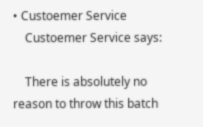• Custoemer Service
    Custoemer Service says:

    There is absolutely no reason to throw this batch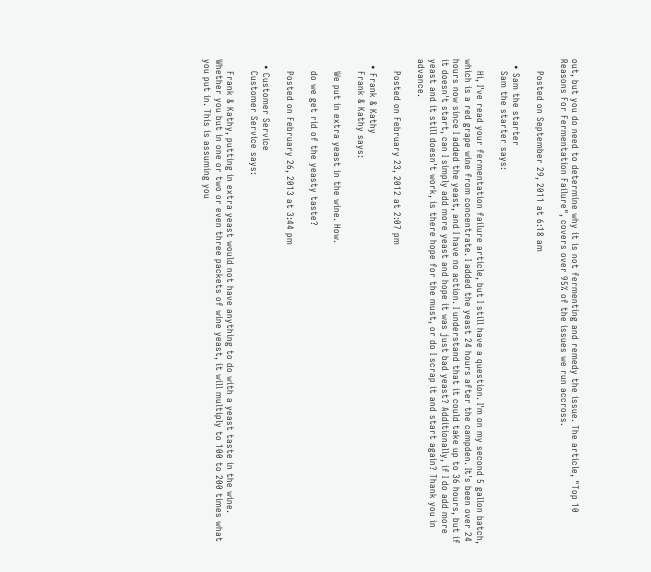out, but you do need to determine why it is not fermenting and remedy the issue. The article, "Top 10 Reasons For Fermentation Failure", covers over 95% of the issues we run accross.

    Posted on September 29, 2011 at 6:18 am

  • Sam the starter
    Sam the starter says:

    Hi, I've read your fermentation failure article, but I still have a question. I'm on my second 5 gallon batch, which is a red grape wine from concentrate. I added the yeast 24 hours after the campden. It's been over 24 hours now since I added the yeast, and I have no action. I understand that it could take up to 36 hours, but if it doesn't start, can I simply add more yeast and hope it was just bad yeast? Additionally, if I do add more yeast and it still doesn't work, is there hope for the must, or do I scrap it and start again? Thank you in advance.

    Posted on February 23, 2012 at 2:07 pm

  • Frank & Kathy
    Frank & Kathy says:

    We put in extra yeast in the wine. How.

    do we get rid of the yeasty taste?

    Posted on February 26, 2013 at 3:44 pm

  • Customer Service
    Customer Service says:

    Frank & Kathy, putting in extra yeast would not have anything to do with a yeast taste in the wine. Whether you but in one or two or even three packets of wine yeast, it will multiply to 100 to 200 times what you put in. This is assuming you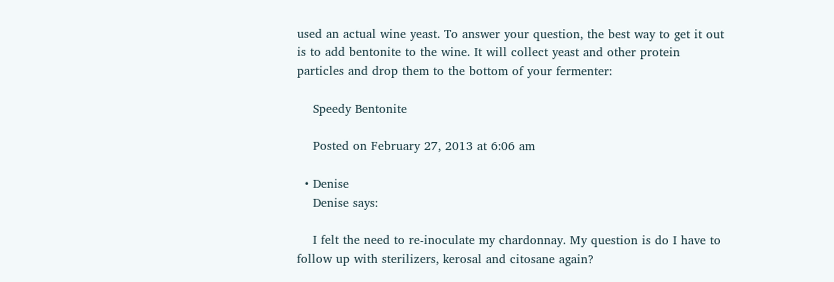used an actual wine yeast. To answer your question, the best way to get it out is to add bentonite to the wine. It will collect yeast and other protein particles and drop them to the bottom of your fermenter:

    Speedy Bentonite

    Posted on February 27, 2013 at 6:06 am

  • Denise
    Denise says:

    I felt the need to re-inoculate my chardonnay. My question is do I have to follow up with sterilizers, kerosal and citosane again?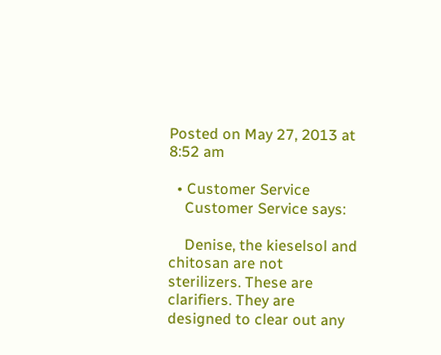Posted on May 27, 2013 at 8:52 am

  • Customer Service
    Customer Service says:

    Denise, the kieselsol and chitosan are not sterilizers. These are clarifiers. They are designed to clear out any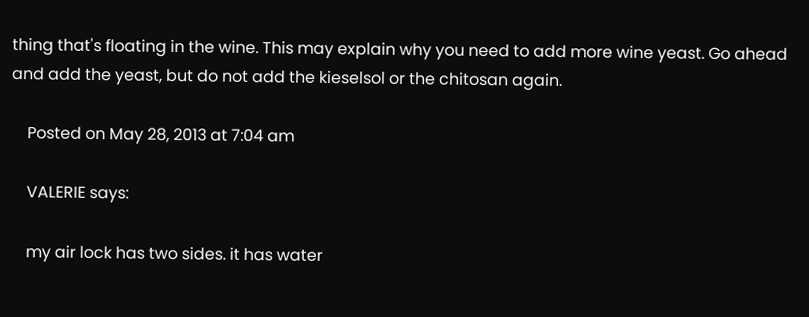thing that's floating in the wine. This may explain why you need to add more wine yeast. Go ahead and add the yeast, but do not add the kieselsol or the chitosan again.

    Posted on May 28, 2013 at 7:04 am

    VALERIE says:

    my air lock has two sides. it has water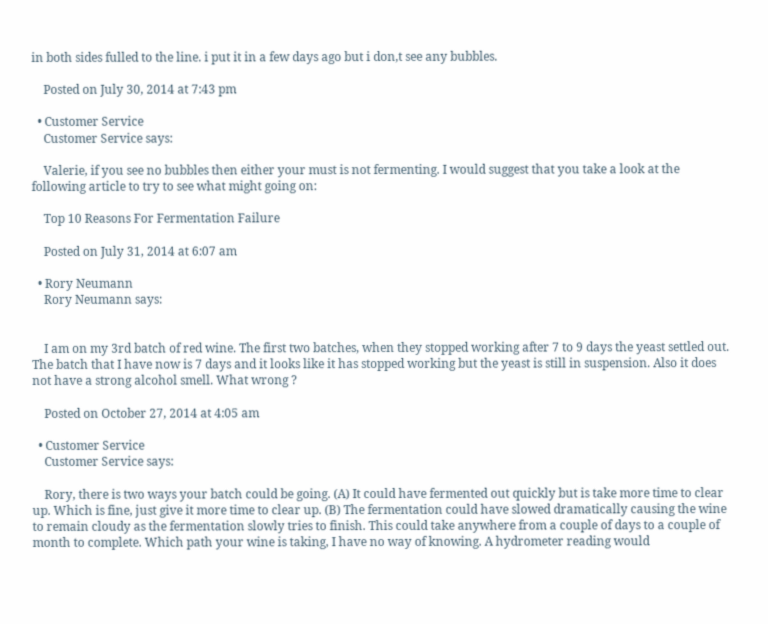in both sides fulled to the line. i put it in a few days ago but i don,t see any bubbles.

    Posted on July 30, 2014 at 7:43 pm

  • Customer Service
    Customer Service says:

    Valerie, if you see no bubbles then either your must is not fermenting. I would suggest that you take a look at the following article to try to see what might going on:

    Top 10 Reasons For Fermentation Failure

    Posted on July 31, 2014 at 6:07 am

  • Rory Neumann
    Rory Neumann says:


    I am on my 3rd batch of red wine. The first two batches, when they stopped working after 7 to 9 days the yeast settled out. The batch that I have now is 7 days and it looks like it has stopped working but the yeast is still in suspension. Also it does not have a strong alcohol smell. What wrong ?

    Posted on October 27, 2014 at 4:05 am

  • Customer Service
    Customer Service says:

    Rory, there is two ways your batch could be going. (A) It could have fermented out quickly but is take more time to clear up. Which is fine, just give it more time to clear up. (B) The fermentation could have slowed dramatically causing the wine to remain cloudy as the fermentation slowly tries to finish. This could take anywhere from a couple of days to a couple of month to complete. Which path your wine is taking, I have no way of knowing. A hydrometer reading would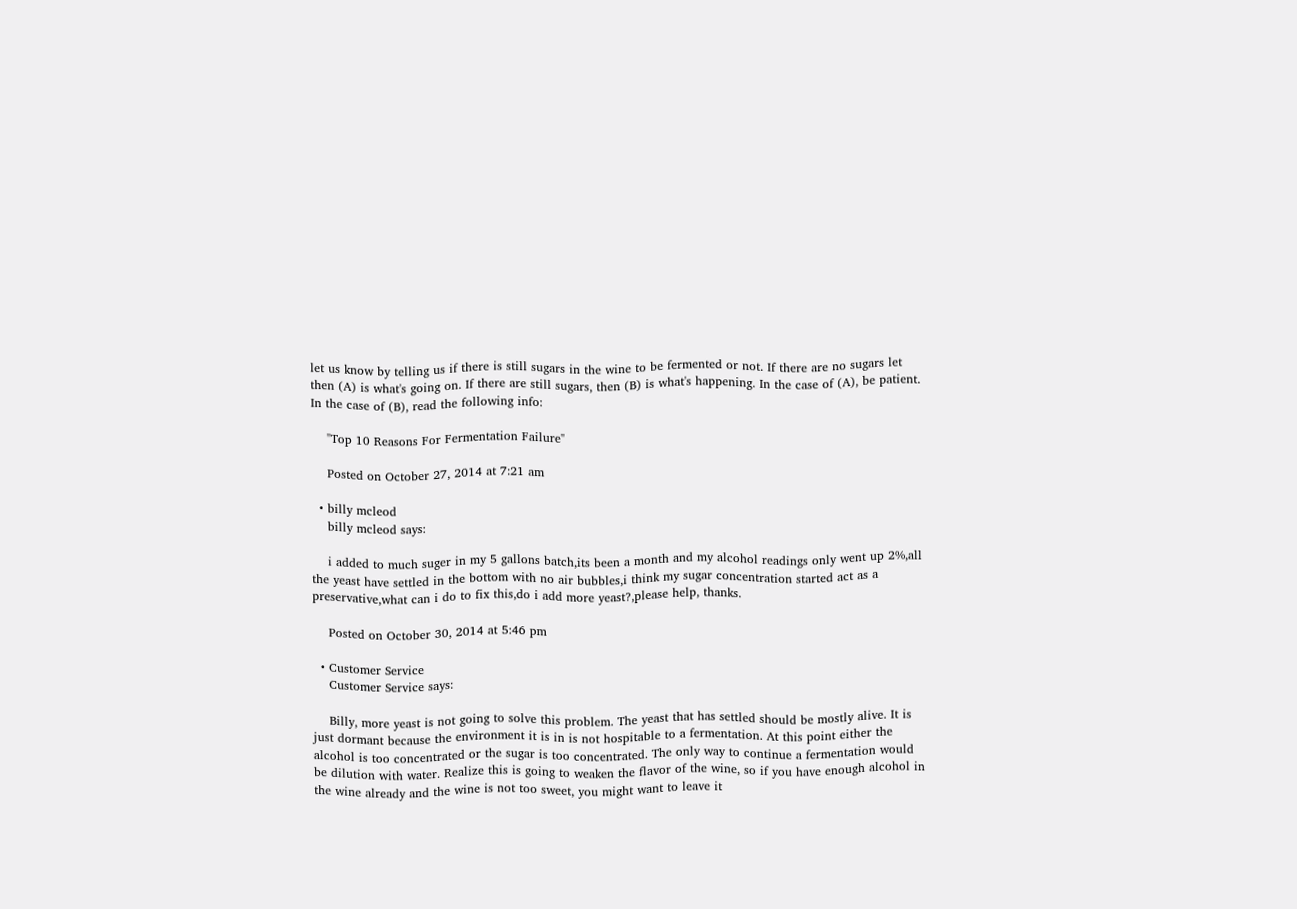let us know by telling us if there is still sugars in the wine to be fermented or not. If there are no sugars let then (A) is what's going on. If there are still sugars, then (B) is what's happening. In the case of (A), be patient. In the case of (B), read the following info:

    "Top 10 Reasons For Fermentation Failure"

    Posted on October 27, 2014 at 7:21 am

  • billy mcleod
    billy mcleod says:

    i added to much suger in my 5 gallons batch,its been a month and my alcohol readings only went up 2%,all the yeast have settled in the bottom with no air bubbles,i think my sugar concentration started act as a preservative,what can i do to fix this,do i add more yeast?,please help, thanks.

    Posted on October 30, 2014 at 5:46 pm

  • Customer Service
    Customer Service says:

    Billy, more yeast is not going to solve this problem. The yeast that has settled should be mostly alive. It is just dormant because the environment it is in is not hospitable to a fermentation. At this point either the alcohol is too concentrated or the sugar is too concentrated. The only way to continue a fermentation would be dilution with water. Realize this is going to weaken the flavor of the wine, so if you have enough alcohol in the wine already and the wine is not too sweet, you might want to leave it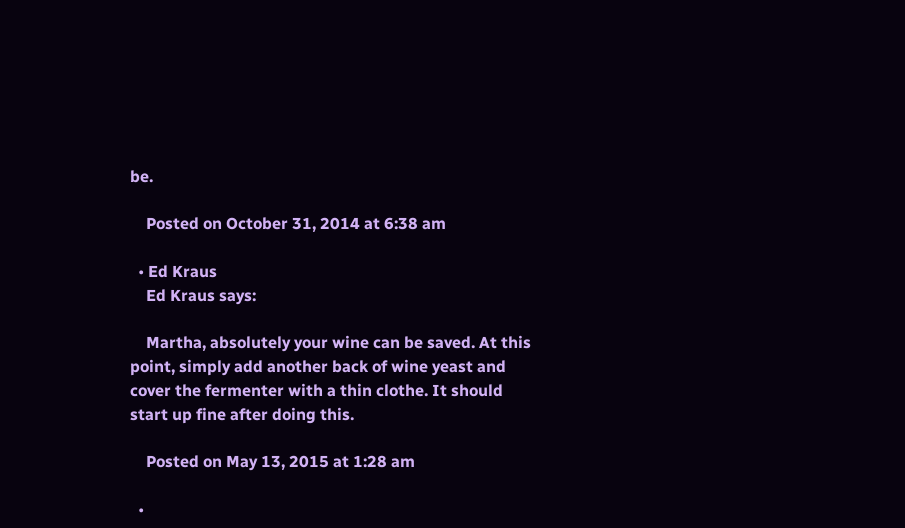be.

    Posted on October 31, 2014 at 6:38 am

  • Ed Kraus
    Ed Kraus says:

    Martha, absolutely your wine can be saved. At this point, simply add another back of wine yeast and cover the fermenter with a thin clothe. It should start up fine after doing this.

    Posted on May 13, 2015 at 1:28 am

  •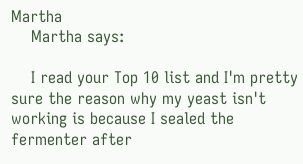Martha
    Martha says:

    I read your Top 10 list and I'm pretty sure the reason why my yeast isn't working is because I sealed the fermenter after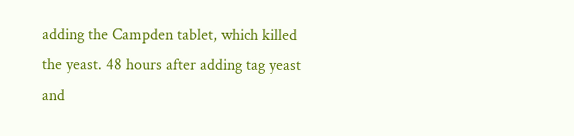adding the Campden tablet, which killed the yeast. 48 hours after adding tag yeast and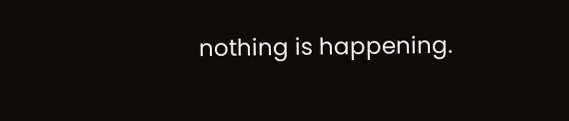nothing is happening.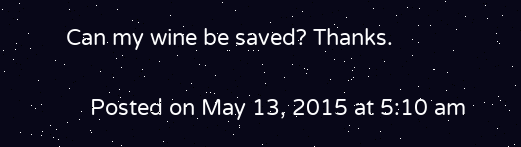Can my wine be saved? Thanks.

    Posted on May 13, 2015 at 5:10 am